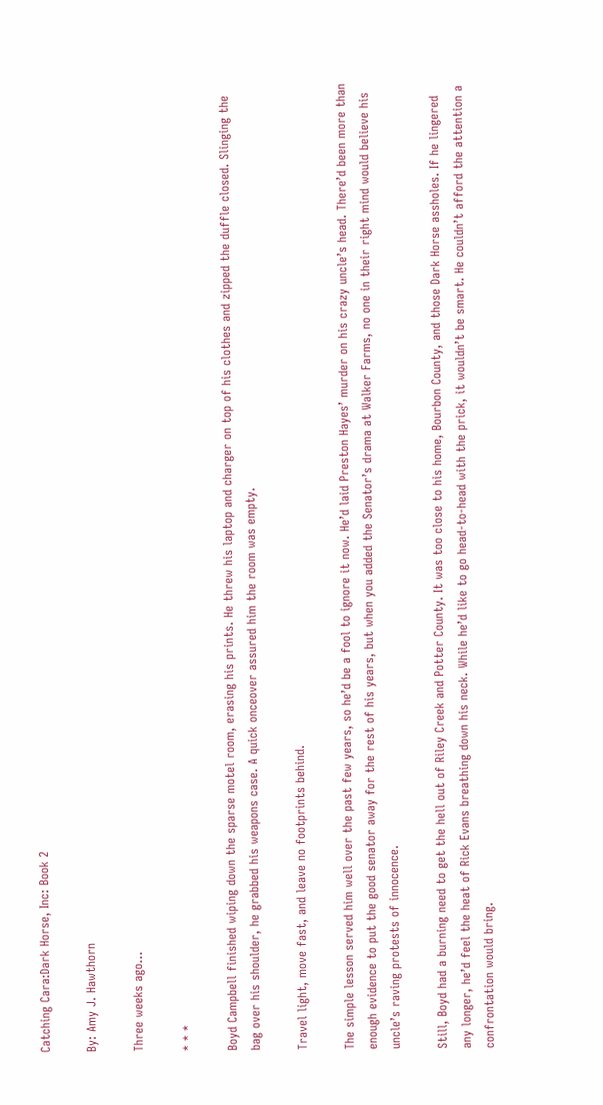Catching Cara:Dark Horse, Inc: Book 2

By: Amy J. Hawthorn

Three weeks ago…

* * *

Boyd Campbell finished wiping down the sparse motel room, erasing his prints. He threw his laptop and charger on top of his clothes and zipped the duffle closed. Slinging the bag over his shoulder, he grabbed his weapons case. A quick onceover assured him the room was empty.

Travel light, move fast, and leave no footprints behind.

The simple lesson served him well over the past few years, so he’d be a fool to ignore it now. He’d laid Preston Hayes’ murder on his crazy uncle’s head. There’d been more than enough evidence to put the good senator away for the rest of his years, but when you added the Senator’s drama at Walker Farms, no one in their right mind would believe his uncle’s raving protests of innocence.

Still, Boyd had a burning need to get the hell out of Riley Creek and Potter County. It was too close to his home, Bourbon County, and those Dark Horse assholes. If he lingered any longer, he’d feel the heat of Rick Evans breathing down his neck. While he’d like to go head-to-head with the prick, it wouldn’t be smart. He couldn’t afford the attention a confrontation would bring.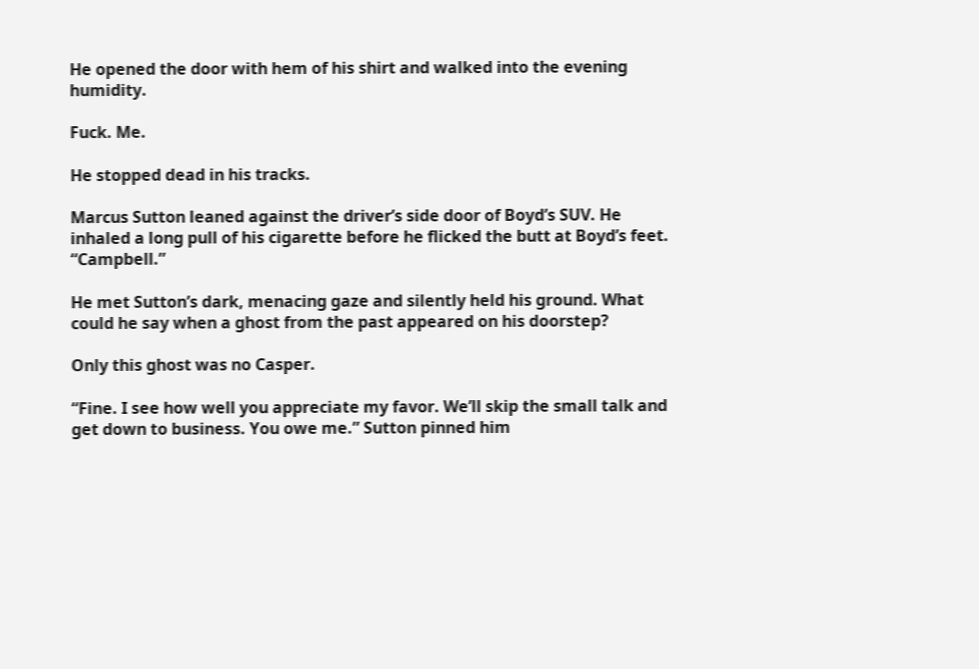He opened the door with hem of his shirt and walked into the evening humidity.

Fuck. Me.

He stopped dead in his tracks.

Marcus Sutton leaned against the driver’s side door of Boyd’s SUV. He inhaled a long pull of his cigarette before he flicked the butt at Boyd’s feet. “Campbell.”

He met Sutton’s dark, menacing gaze and silently held his ground. What could he say when a ghost from the past appeared on his doorstep?

Only this ghost was no Casper.

“Fine. I see how well you appreciate my favor. We’ll skip the small talk and get down to business. You owe me.” Sutton pinned him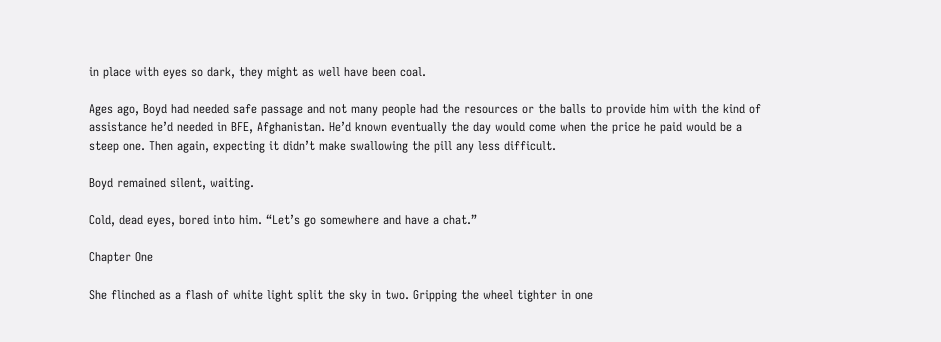in place with eyes so dark, they might as well have been coal.

Ages ago, Boyd had needed safe passage and not many people had the resources or the balls to provide him with the kind of assistance he’d needed in BFE, Afghanistan. He’d known eventually the day would come when the price he paid would be a steep one. Then again, expecting it didn’t make swallowing the pill any less difficult.

Boyd remained silent, waiting.

Cold, dead eyes, bored into him. “Let’s go somewhere and have a chat.”

Chapter One

She flinched as a flash of white light split the sky in two. Gripping the wheel tighter in one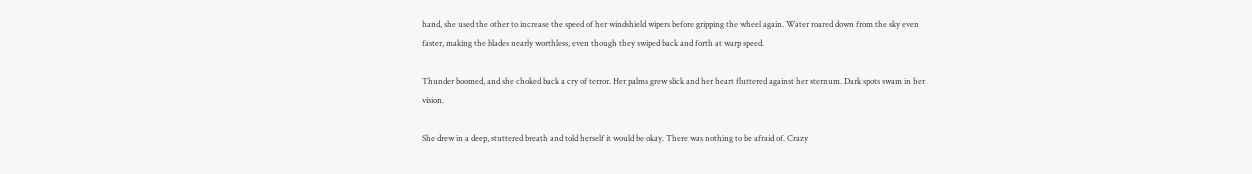hand, she used the other to increase the speed of her windshield wipers before gripping the wheel again. Water roared down from the sky even faster, making the blades nearly worthless, even though they swiped back and forth at warp speed.

Thunder boomed, and she choked back a cry of terror. Her palms grew slick and her heart fluttered against her sternum. Dark spots swam in her vision.

She drew in a deep, stuttered breath and told herself it would be okay. There was nothing to be afraid of. Crazy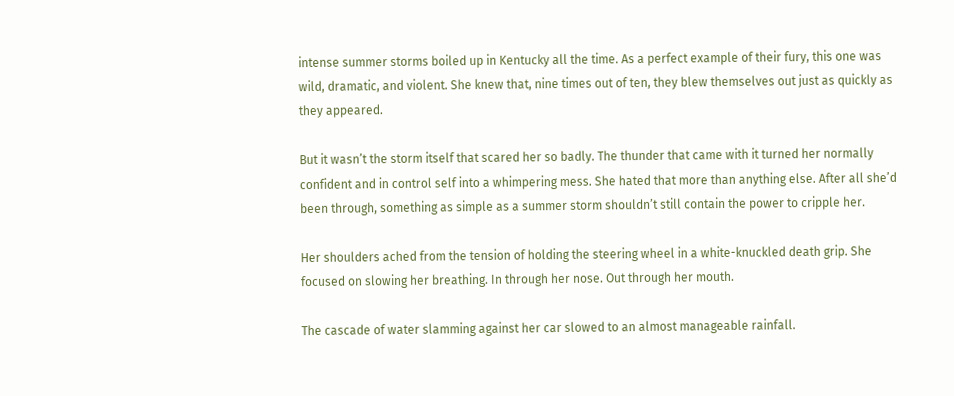intense summer storms boiled up in Kentucky all the time. As a perfect example of their fury, this one was wild, dramatic, and violent. She knew that, nine times out of ten, they blew themselves out just as quickly as they appeared.

But it wasn’t the storm itself that scared her so badly. The thunder that came with it turned her normally confident and in control self into a whimpering mess. She hated that more than anything else. After all she’d been through, something as simple as a summer storm shouldn’t still contain the power to cripple her.

Her shoulders ached from the tension of holding the steering wheel in a white-knuckled death grip. She focused on slowing her breathing. In through her nose. Out through her mouth.

The cascade of water slamming against her car slowed to an almost manageable rainfall.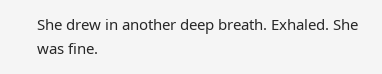She drew in another deep breath. Exhaled. She was fine.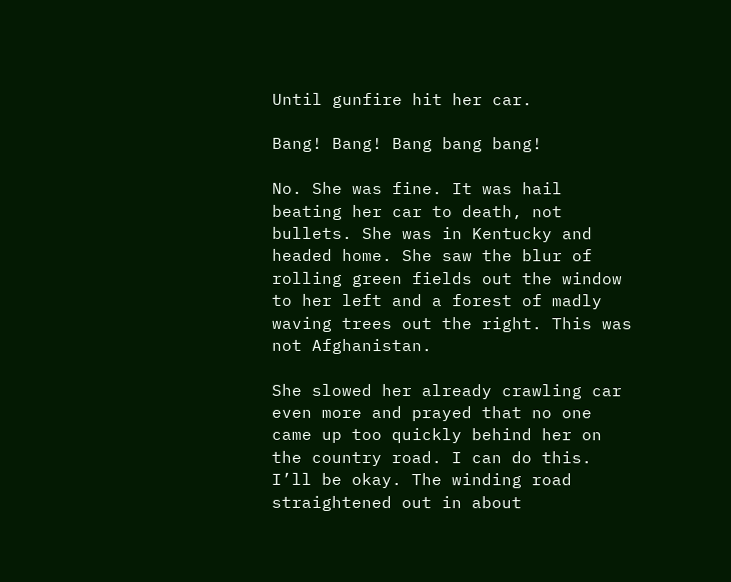Until gunfire hit her car.

Bang! Bang! Bang bang bang!

No. She was fine. It was hail beating her car to death, not bullets. She was in Kentucky and headed home. She saw the blur of rolling green fields out the window to her left and a forest of madly waving trees out the right. This was not Afghanistan.

She slowed her already crawling car even more and prayed that no one came up too quickly behind her on the country road. I can do this. I’ll be okay. The winding road straightened out in about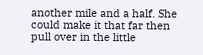another mile and a half. She could make it that far then pull over in the little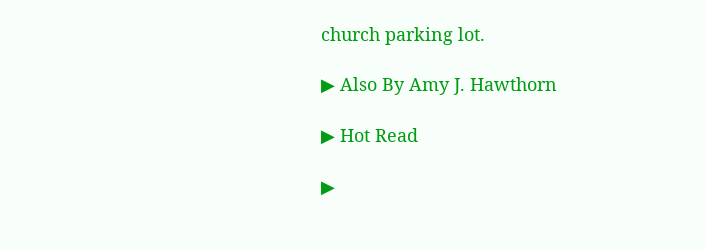church parking lot.

▶ Also By Amy J. Hawthorn

▶ Hot Read

▶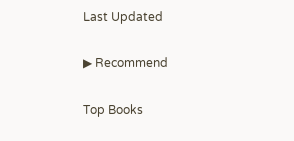Last Updated

▶ Recommend

Top Books